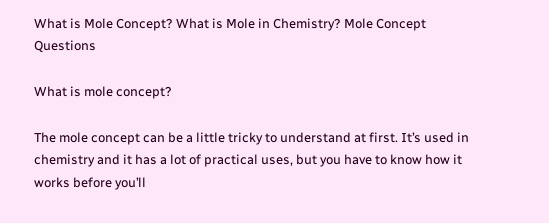What is Mole Concept? What is Mole in Chemistry? Mole Concept Questions

What is mole concept?

The mole concept can be a little tricky to understand at first. It’s used in chemistry and it has a lot of practical uses, but you have to know how it works before you’ll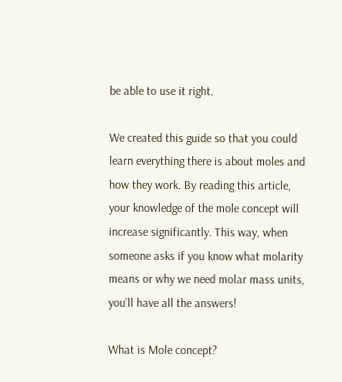be able to use it right.

We created this guide so that you could learn everything there is about moles and how they work. By reading this article, your knowledge of the mole concept will increase significantly. This way, when someone asks if you know what molarity means or why we need molar mass units, you’ll have all the answers!

What is Mole concept?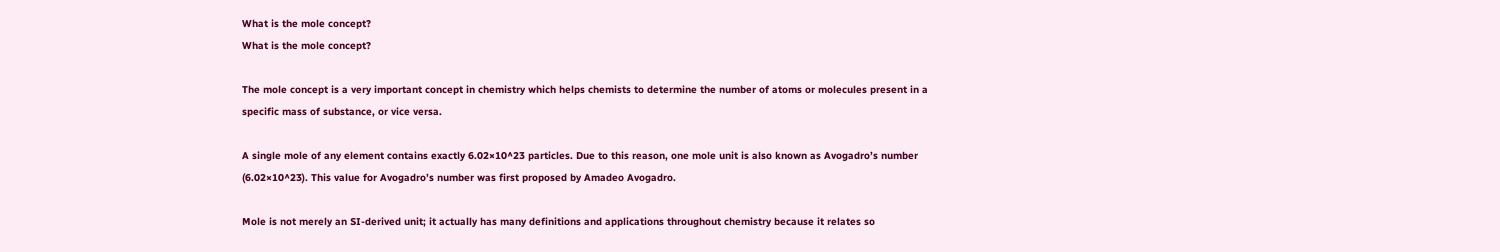What is the mole concept?
What is the mole concept?

The mole concept is a very important concept in chemistry which helps chemists to determine the number of atoms or molecules present in a specific mass of substance, or vice versa.

A single mole of any element contains exactly 6.02×10^23 particles. Due to this reason, one mole unit is also known as Avogadro’s number (6.02×10^23). This value for Avogadro’s number was first proposed by Amadeo Avogadro.

Mole is not merely an SI-derived unit; it actually has many definitions and applications throughout chemistry because it relates so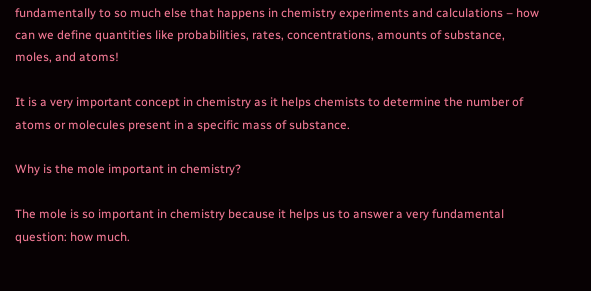fundamentally to so much else that happens in chemistry experiments and calculations – how can we define quantities like probabilities, rates, concentrations, amounts of substance, moles, and atoms!

It is a very important concept in chemistry as it helps chemists to determine the number of atoms or molecules present in a specific mass of substance.

Why is the mole important in chemistry?

The mole is so important in chemistry because it helps us to answer a very fundamental question: how much.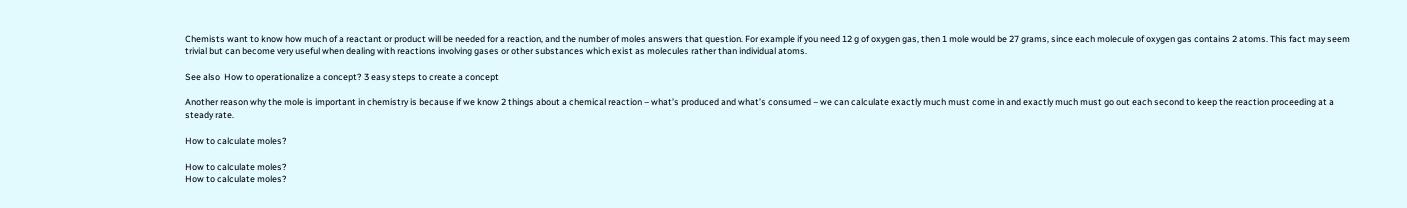Chemists want to know how much of a reactant or product will be needed for a reaction, and the number of moles answers that question. For example if you need 12 g of oxygen gas, then 1 mole would be 27 grams, since each molecule of oxygen gas contains 2 atoms. This fact may seem trivial but can become very useful when dealing with reactions involving gases or other substances which exist as molecules rather than individual atoms.

See also  How to operationalize a concept? 3 easy steps to create a concept

Another reason why the mole is important in chemistry is because if we know 2 things about a chemical reaction – what’s produced and what’s consumed – we can calculate exactly much must come in and exactly much must go out each second to keep the reaction proceeding at a steady rate.

How to calculate moles?

How to calculate moles?
How to calculate moles?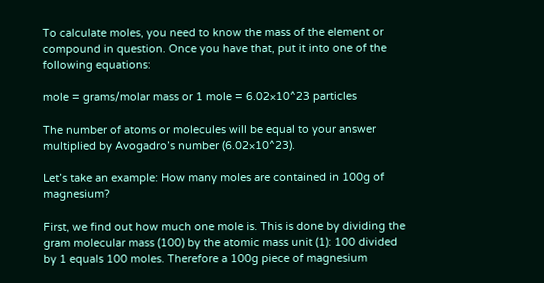To calculate moles, you need to know the mass of the element or compound in question. Once you have that, put it into one of the following equations:

mole = grams/molar mass or 1 mole = 6.02×10^23 particles

The number of atoms or molecules will be equal to your answer multiplied by Avogadro’s number (6.02×10^23).

Let’s take an example: How many moles are contained in 100g of magnesium?

First, we find out how much one mole is. This is done by dividing the gram molecular mass (100) by the atomic mass unit (1): 100 divided by 1 equals 100 moles. Therefore a 100g piece of magnesium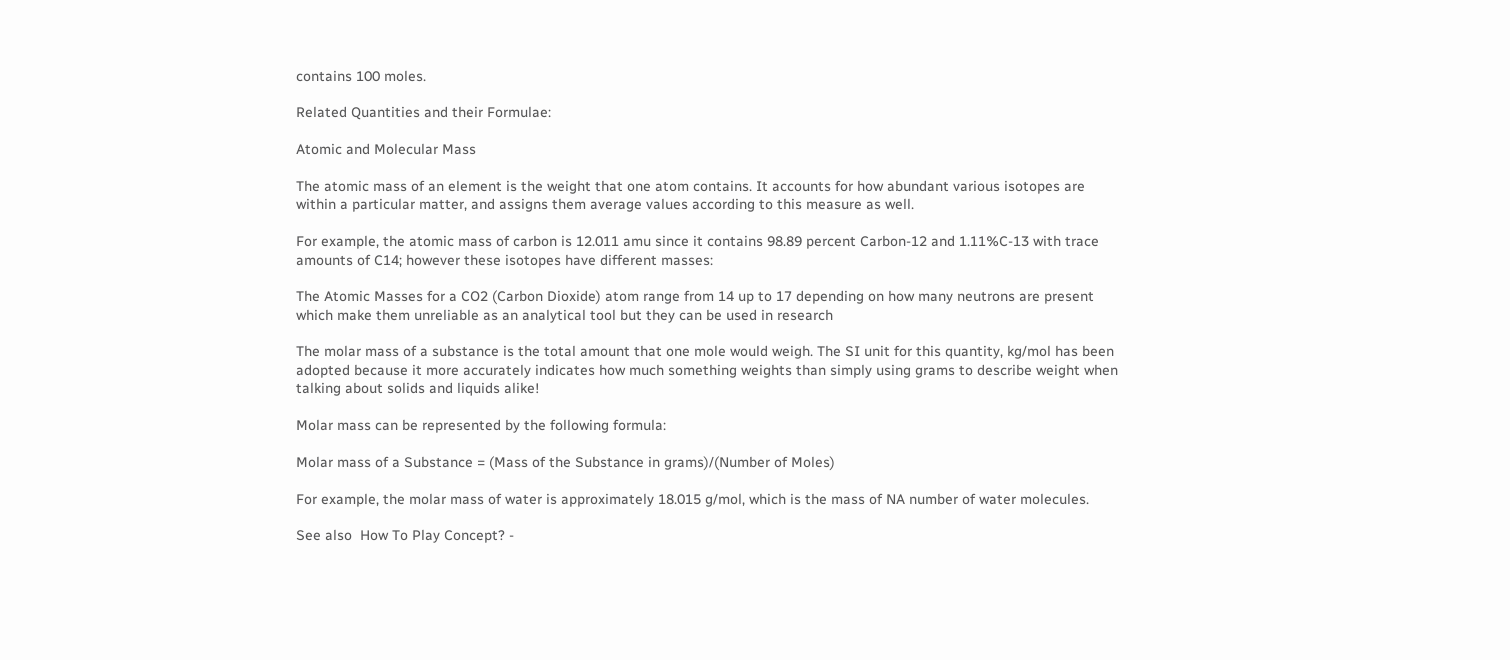contains 100 moles.

Related Quantities and their Formulae:

Atomic and Molecular Mass

The atomic mass of an element is the weight that one atom contains. It accounts for how abundant various isotopes are within a particular matter, and assigns them average values according to this measure as well.

For example, the atomic mass of carbon is 12.011 amu since it contains 98.89 percent Carbon-12 and 1.11%C-13 with trace amounts of C14; however these isotopes have different masses:

The Atomic Masses for a CO2 (Carbon Dioxide) atom range from 14 up to 17 depending on how many neutrons are present which make them unreliable as an analytical tool but they can be used in research

The molar mass of a substance is the total amount that one mole would weigh. The SI unit for this quantity, kg/mol has been adopted because it more accurately indicates how much something weights than simply using grams to describe weight when talking about solids and liquids alike!

Molar mass can be represented by the following formula:

Molar mass of a Substance = (Mass of the Substance in grams)/(Number of Moles)

For example, the molar mass of water is approximately 18.015 g/mol, which is the mass of NA number of water molecules.

See also  How To Play Concept? -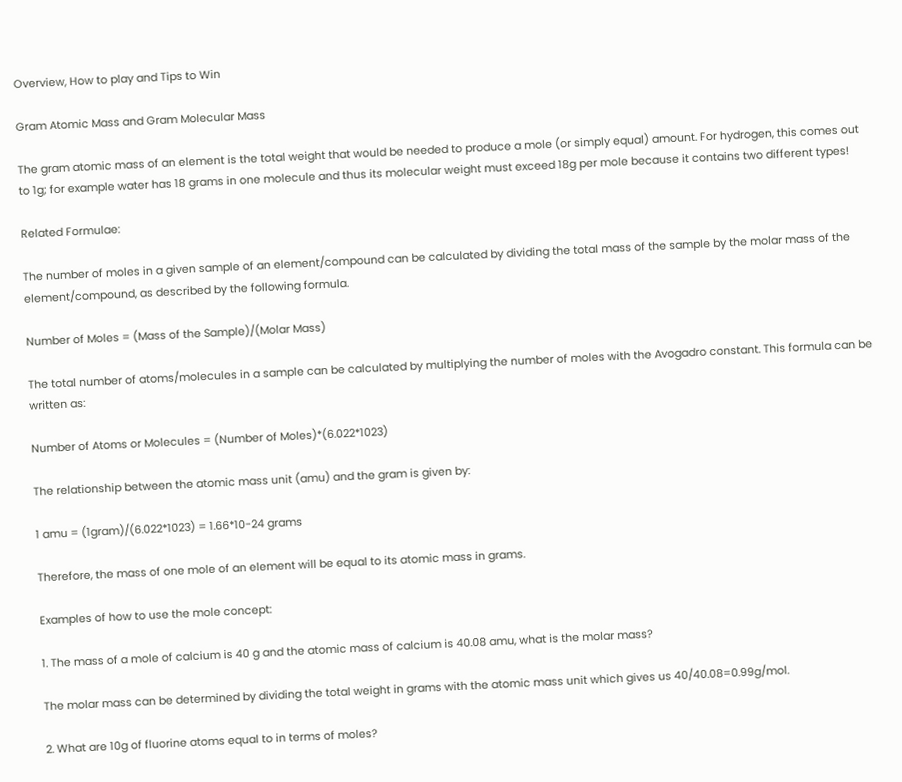Overview, How to play and Tips to Win

Gram Atomic Mass and Gram Molecular Mass

The gram atomic mass of an element is the total weight that would be needed to produce a mole (or simply equal) amount. For hydrogen, this comes out to 1g; for example water has 18 grams in one molecule and thus its molecular weight must exceed 18g per mole because it contains two different types!

Related Formulae:

The number of moles in a given sample of an element/compound can be calculated by dividing the total mass of the sample by the molar mass of the element/compound, as described by the following formula.

Number of Moles = (Mass of the Sample)/(Molar Mass)

The total number of atoms/molecules in a sample can be calculated by multiplying the number of moles with the Avogadro constant. This formula can be written as:

Number of Atoms or Molecules = (Number of Moles)*(6.022*1023)

The relationship between the atomic mass unit (amu) and the gram is given by:

1 amu = (1gram)/(6.022*1023) = 1.66*10-24 grams

Therefore, the mass of one mole of an element will be equal to its atomic mass in grams.

Examples of how to use the mole concept:

1. The mass of a mole of calcium is 40 g and the atomic mass of calcium is 40.08 amu, what is the molar mass?

The molar mass can be determined by dividing the total weight in grams with the atomic mass unit which gives us 40/40.08=0.99g/mol.

2. What are 10g of fluorine atoms equal to in terms of moles?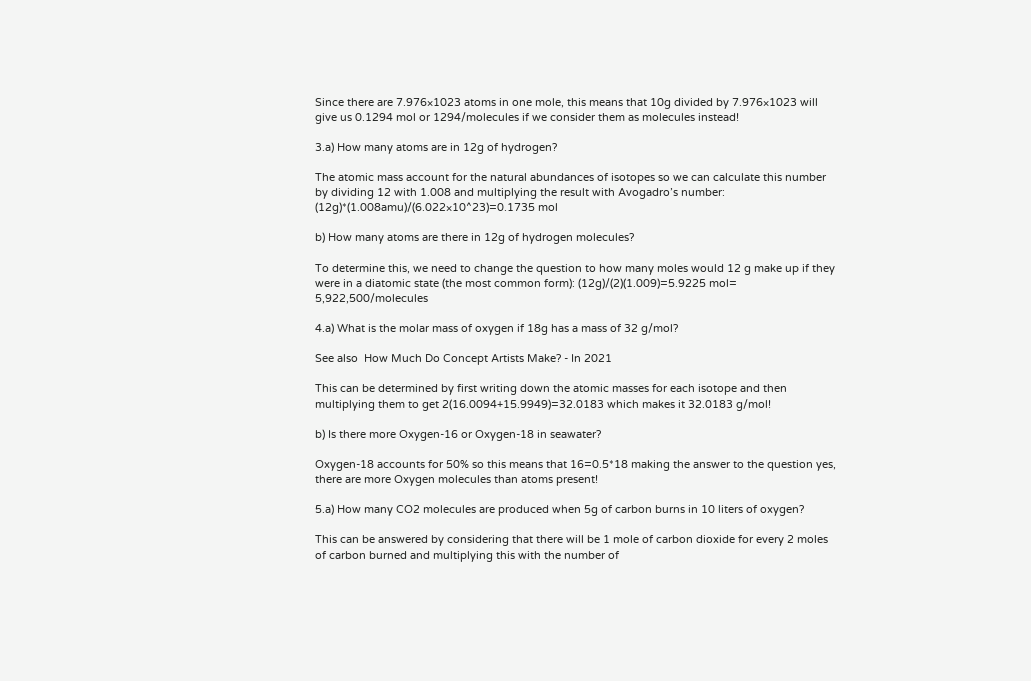Since there are 7.976×1023 atoms in one mole, this means that 10g divided by 7.976×1023 will give us 0.1294 mol or 1294/molecules if we consider them as molecules instead!

3.a) How many atoms are in 12g of hydrogen?

The atomic mass account for the natural abundances of isotopes so we can calculate this number by dividing 12 with 1.008 and multiplying the result with Avogadro’s number: (12g)*(1.008amu)/(6.022×10^23)=0.1735 mol

b) How many atoms are there in 12g of hydrogen molecules?

To determine this, we need to change the question to how many moles would 12 g make up if they were in a diatomic state (the most common form): (12g)/(2)(1.009)=5.9225 mol= 5,922,500/molecules

4.a) What is the molar mass of oxygen if 18g has a mass of 32 g/mol?

See also  How Much Do Concept Artists Make? - In 2021

This can be determined by first writing down the atomic masses for each isotope and then multiplying them to get 2(16.0094+15.9949)=32.0183 which makes it 32.0183 g/mol!

b) Is there more Oxygen-16 or Oxygen-18 in seawater?

Oxygen-18 accounts for 50% so this means that 16=0.5*18 making the answer to the question yes, there are more Oxygen molecules than atoms present!

5.a) How many CO2 molecules are produced when 5g of carbon burns in 10 liters of oxygen?

This can be answered by considering that there will be 1 mole of carbon dioxide for every 2 moles of carbon burned and multiplying this with the number of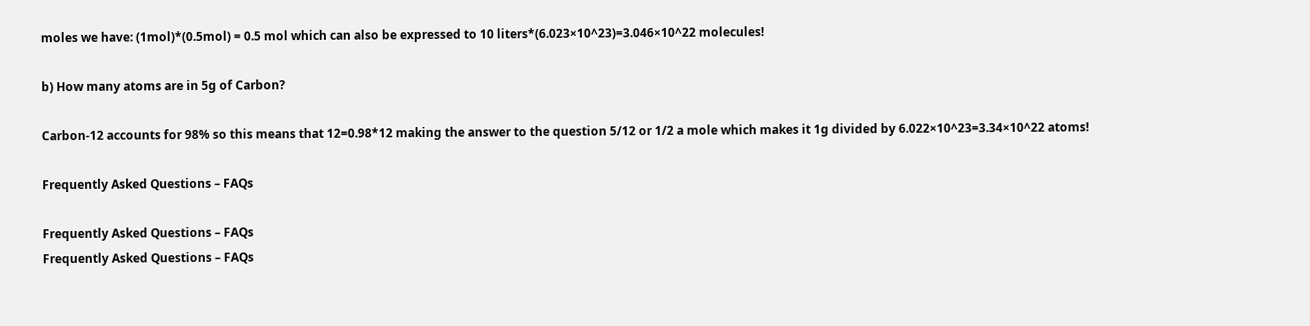moles we have: (1mol)*(0.5mol) = 0.5 mol which can also be expressed to 10 liters*(6.023×10^23)=3.046×10^22 molecules!

b) How many atoms are in 5g of Carbon?

Carbon-12 accounts for 98% so this means that 12=0.98*12 making the answer to the question 5/12 or 1/2 a mole which makes it 1g divided by 6.022×10^23=3.34×10^22 atoms!

Frequently Asked Questions – FAQs

Frequently Asked Questions – FAQs
Frequently Asked Questions – FAQs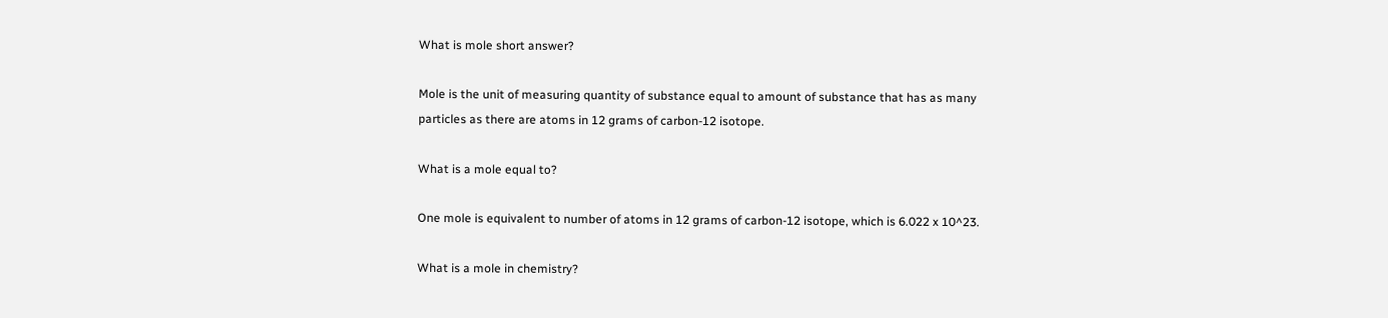What is mole short answer?

Mole is the unit of measuring quantity of substance equal to amount of substance that has as many particles as there are atoms in 12 grams of carbon-12 isotope.

What is a mole equal to?

One mole is equivalent to number of atoms in 12 grams of carbon-12 isotope, which is 6.022 x 10^23.

What is a mole in chemistry?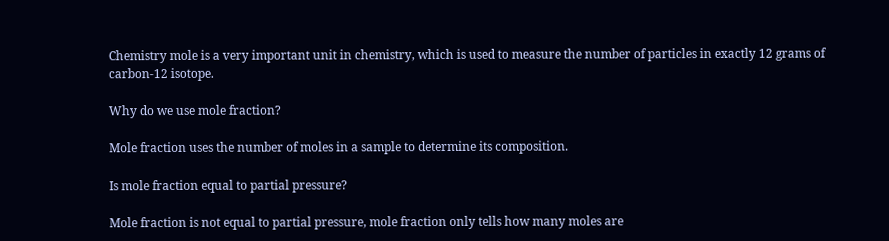Chemistry mole is a very important unit in chemistry, which is used to measure the number of particles in exactly 12 grams of carbon-12 isotope.

Why do we use mole fraction?

Mole fraction uses the number of moles in a sample to determine its composition.

Is mole fraction equal to partial pressure?

Mole fraction is not equal to partial pressure, mole fraction only tells how many moles are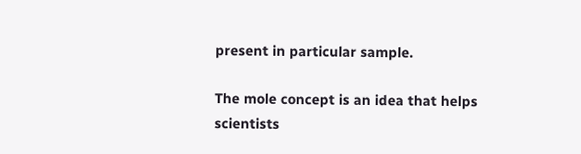present in particular sample.

The mole concept is an idea that helps scientists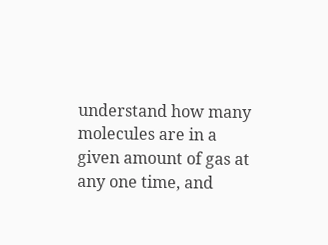understand how many molecules are in a given amount of gas at any one time, and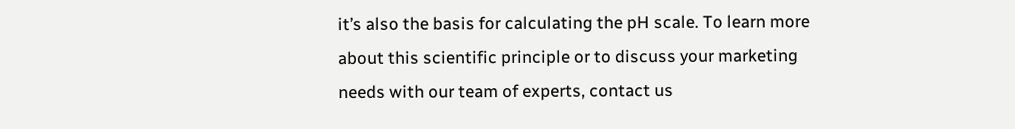it’s also the basis for calculating the pH scale. To learn more about this scientific principle or to discuss your marketing needs with our team of experts, contact us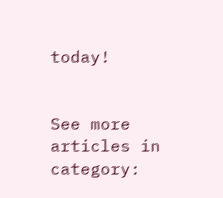today!


See more articles in category: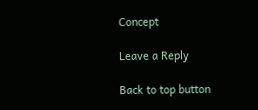Concept

Leave a Reply

Back to top button